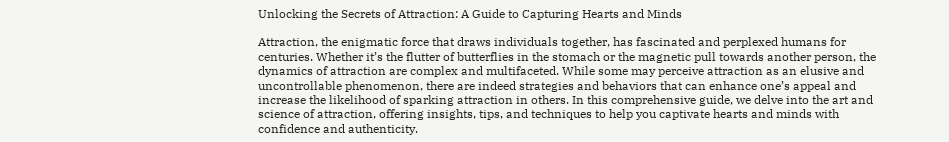Unlocking the Secrets of Attraction: A Guide to Capturing Hearts and Minds

Attraction, the enigmatic force that draws individuals together, has fascinated and perplexed humans for centuries. Whether it’s the flutter of butterflies in the stomach or the magnetic pull towards another person, the dynamics of attraction are complex and multifaceted. While some may perceive attraction as an elusive and uncontrollable phenomenon, there are indeed strategies and behaviors that can enhance one’s appeal and increase the likelihood of sparking attraction in others. In this comprehensive guide, we delve into the art and science of attraction, offering insights, tips, and techniques to help you captivate hearts and minds with confidence and authenticity.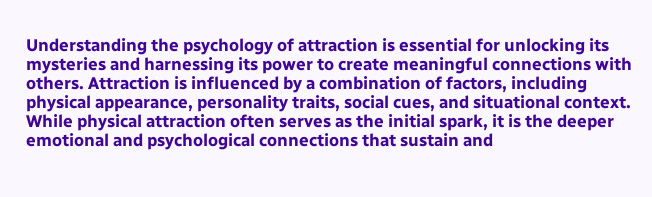Understanding the psychology of attraction is essential for unlocking its mysteries and harnessing its power to create meaningful connections with others. Attraction is influenced by a combination of factors, including physical appearance, personality traits, social cues, and situational context. While physical attraction often serves as the initial spark, it is the deeper emotional and psychological connections that sustain and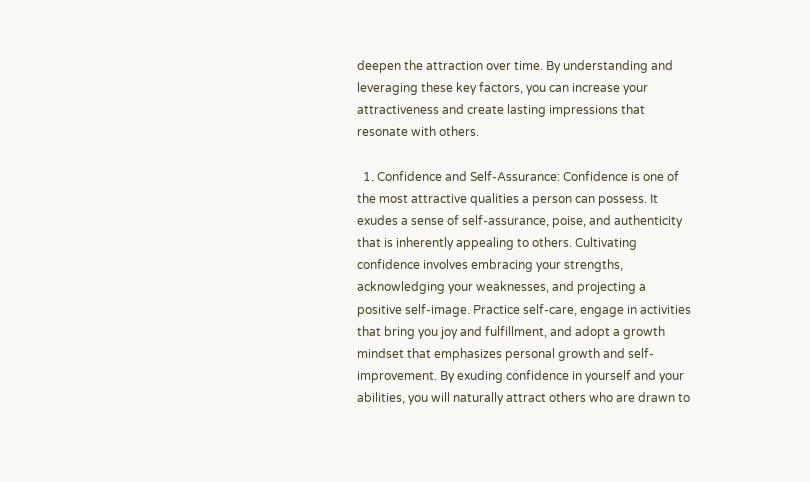deepen the attraction over time. By understanding and leveraging these key factors, you can increase your attractiveness and create lasting impressions that resonate with others.

  1. Confidence and Self-Assurance: Confidence is one of the most attractive qualities a person can possess. It exudes a sense of self-assurance, poise, and authenticity that is inherently appealing to others. Cultivating confidence involves embracing your strengths, acknowledging your weaknesses, and projecting a positive self-image. Practice self-care, engage in activities that bring you joy and fulfillment, and adopt a growth mindset that emphasizes personal growth and self-improvement. By exuding confidence in yourself and your abilities, you will naturally attract others who are drawn to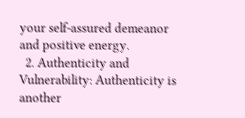your self-assured demeanor and positive energy.
  2. Authenticity and Vulnerability: Authenticity is another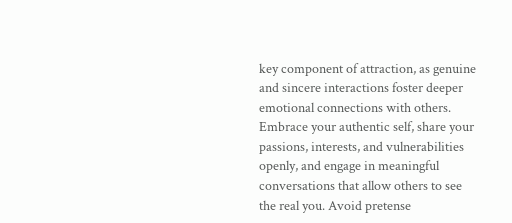key component of attraction, as genuine and sincere interactions foster deeper emotional connections with others. Embrace your authentic self, share your passions, interests, and vulnerabilities openly, and engage in meaningful conversations that allow others to see the real you. Avoid pretense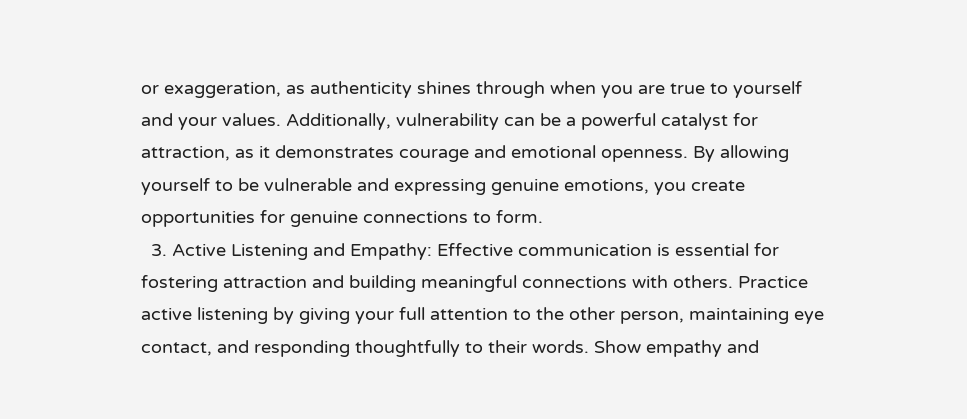or exaggeration, as authenticity shines through when you are true to yourself and your values. Additionally, vulnerability can be a powerful catalyst for attraction, as it demonstrates courage and emotional openness. By allowing yourself to be vulnerable and expressing genuine emotions, you create opportunities for genuine connections to form.
  3. Active Listening and Empathy: Effective communication is essential for fostering attraction and building meaningful connections with others. Practice active listening by giving your full attention to the other person, maintaining eye contact, and responding thoughtfully to their words. Show empathy and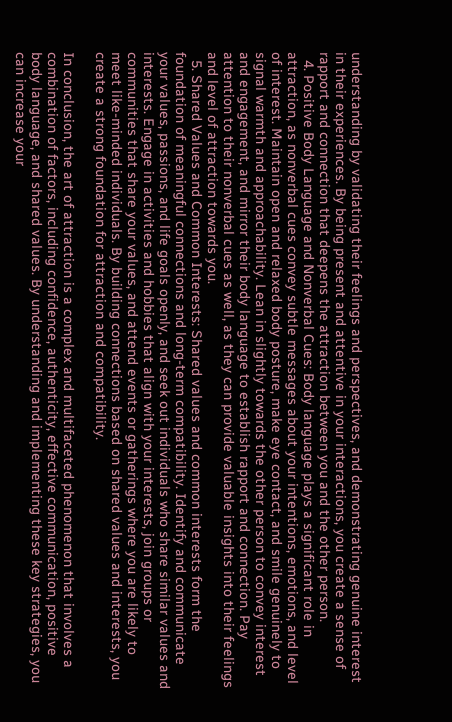understanding by validating their feelings and perspectives, and demonstrating genuine interest in their experiences. By being present and attentive in your interactions, you create a sense of rapport and connection that deepens the attraction between you and the other person.
  4. Positive Body Language and Nonverbal Cues: Body language plays a significant role in attraction, as nonverbal cues convey subtle messages about your intentions, emotions, and level of interest. Maintain open and relaxed body posture, make eye contact, and smile genuinely to signal warmth and approachability. Lean in slightly towards the other person to convey interest and engagement, and mirror their body language to establish rapport and connection. Pay attention to their nonverbal cues as well, as they can provide valuable insights into their feelings and level of attraction towards you.
  5. Shared Values and Common Interests: Shared values and common interests form the foundation of meaningful connections and long-term compatibility. Identify and communicate your values, passions, and life goals openly, and seek out individuals who share similar values and interests. Engage in activities and hobbies that align with your interests, join groups or communities that share your values, and attend events or gatherings where you are likely to meet like-minded individuals. By building connections based on shared values and interests, you create a strong foundation for attraction and compatibility.

In conclusion, the art of attraction is a complex and multifaceted phenomenon that involves a combination of factors, including confidence, authenticity, effective communication, positive body language, and shared values. By understanding and implementing these key strategies, you can increase your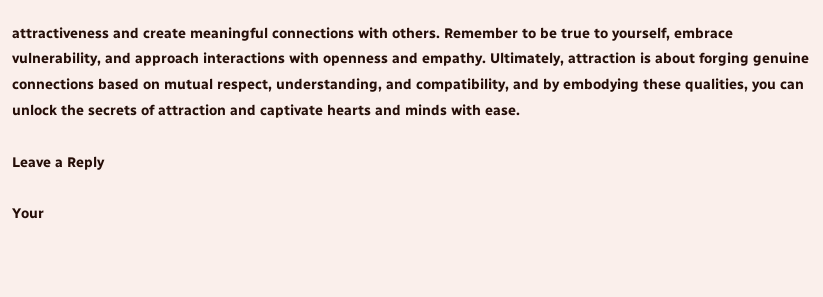attractiveness and create meaningful connections with others. Remember to be true to yourself, embrace vulnerability, and approach interactions with openness and empathy. Ultimately, attraction is about forging genuine connections based on mutual respect, understanding, and compatibility, and by embodying these qualities, you can unlock the secrets of attraction and captivate hearts and minds with ease.

Leave a Reply

Your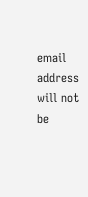email address will not be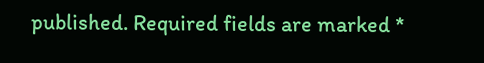published. Required fields are marked *